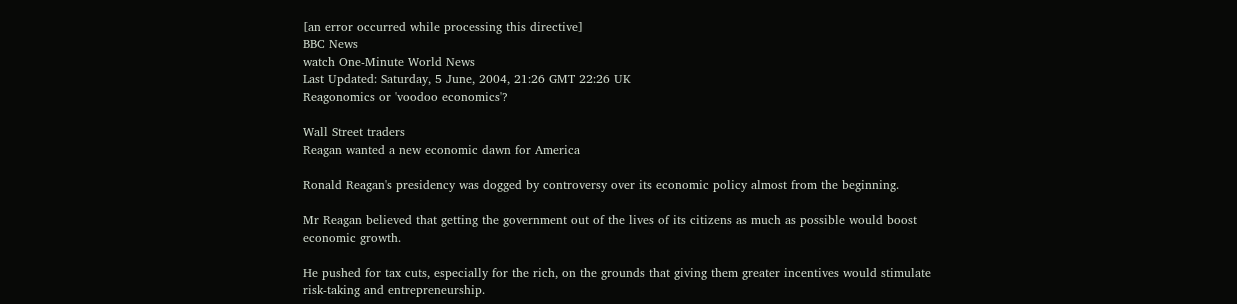[an error occurred while processing this directive]
BBC News
watch One-Minute World News
Last Updated: Saturday, 5 June, 2004, 21:26 GMT 22:26 UK
Reagonomics or 'voodoo economics'?

Wall Street traders
Reagan wanted a new economic dawn for America

Ronald Reagan's presidency was dogged by controversy over its economic policy almost from the beginning.

Mr Reagan believed that getting the government out of the lives of its citizens as much as possible would boost economic growth.

He pushed for tax cuts, especially for the rich, on the grounds that giving them greater incentives would stimulate risk-taking and entrepreneurship.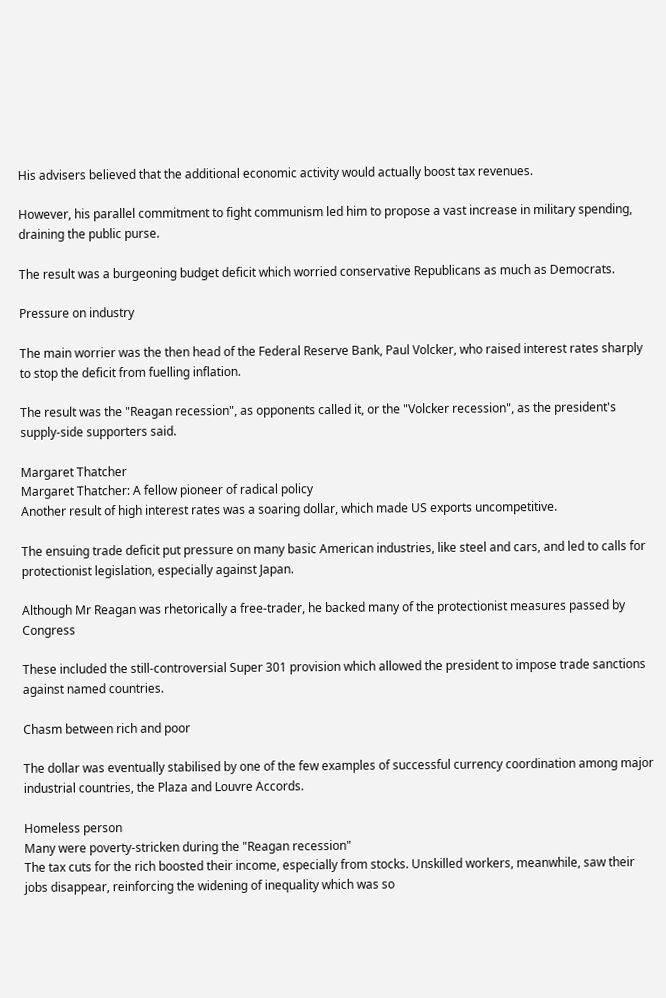His advisers believed that the additional economic activity would actually boost tax revenues.

However, his parallel commitment to fight communism led him to propose a vast increase in military spending, draining the public purse.

The result was a burgeoning budget deficit which worried conservative Republicans as much as Democrats.

Pressure on industry

The main worrier was the then head of the Federal Reserve Bank, Paul Volcker, who raised interest rates sharply to stop the deficit from fuelling inflation.

The result was the "Reagan recession", as opponents called it, or the "Volcker recession", as the president's supply-side supporters said.

Margaret Thatcher
Margaret Thatcher: A fellow pioneer of radical policy
Another result of high interest rates was a soaring dollar, which made US exports uncompetitive.

The ensuing trade deficit put pressure on many basic American industries, like steel and cars, and led to calls for protectionist legislation, especially against Japan.

Although Mr Reagan was rhetorically a free-trader, he backed many of the protectionist measures passed by Congress

These included the still-controversial Super 301 provision which allowed the president to impose trade sanctions against named countries.

Chasm between rich and poor

The dollar was eventually stabilised by one of the few examples of successful currency coordination among major industrial countries, the Plaza and Louvre Accords.

Homeless person
Many were poverty-stricken during the "Reagan recession"
The tax cuts for the rich boosted their income, especially from stocks. Unskilled workers, meanwhile, saw their jobs disappear, reinforcing the widening of inequality which was so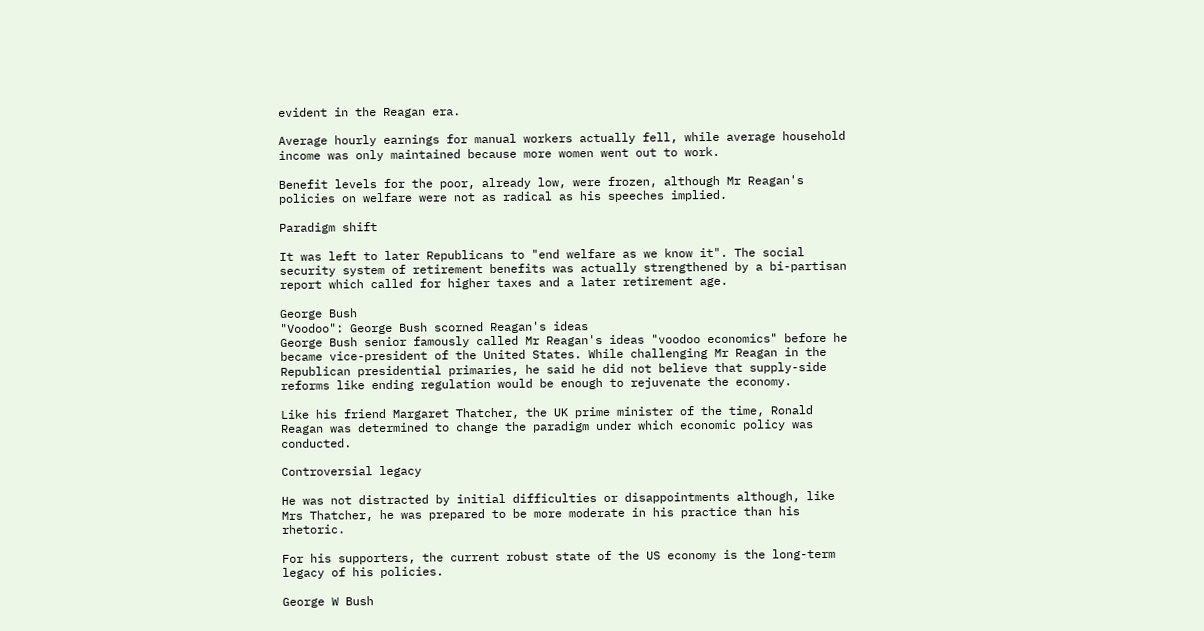evident in the Reagan era.

Average hourly earnings for manual workers actually fell, while average household income was only maintained because more women went out to work.

Benefit levels for the poor, already low, were frozen, although Mr Reagan's policies on welfare were not as radical as his speeches implied.

Paradigm shift

It was left to later Republicans to "end welfare as we know it". The social security system of retirement benefits was actually strengthened by a bi-partisan report which called for higher taxes and a later retirement age.

George Bush
"Voodoo": George Bush scorned Reagan's ideas
George Bush senior famously called Mr Reagan's ideas "voodoo economics" before he became vice-president of the United States. While challenging Mr Reagan in the Republican presidential primaries, he said he did not believe that supply-side reforms like ending regulation would be enough to rejuvenate the economy.

Like his friend Margaret Thatcher, the UK prime minister of the time, Ronald Reagan was determined to change the paradigm under which economic policy was conducted.

Controversial legacy

He was not distracted by initial difficulties or disappointments although, like Mrs Thatcher, he was prepared to be more moderate in his practice than his rhetoric.

For his supporters, the current robust state of the US economy is the long-term legacy of his policies.

George W Bush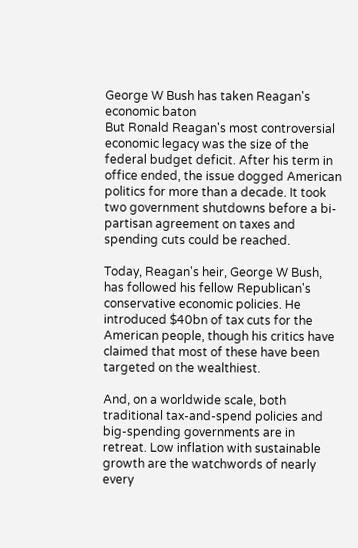George W Bush has taken Reagan's economic baton
But Ronald Reagan's most controversial economic legacy was the size of the federal budget deficit. After his term in office ended, the issue dogged American politics for more than a decade. It took two government shutdowns before a bi-partisan agreement on taxes and spending cuts could be reached.

Today, Reagan's heir, George W Bush, has followed his fellow Republican's conservative economic policies. He introduced $40bn of tax cuts for the American people, though his critics have claimed that most of these have been targeted on the wealthiest.

And, on a worldwide scale, both traditional tax-and-spend policies and big-spending governments are in retreat. Low inflation with sustainable growth are the watchwords of nearly every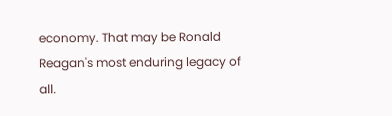economy. That may be Ronald Reagan's most enduring legacy of all.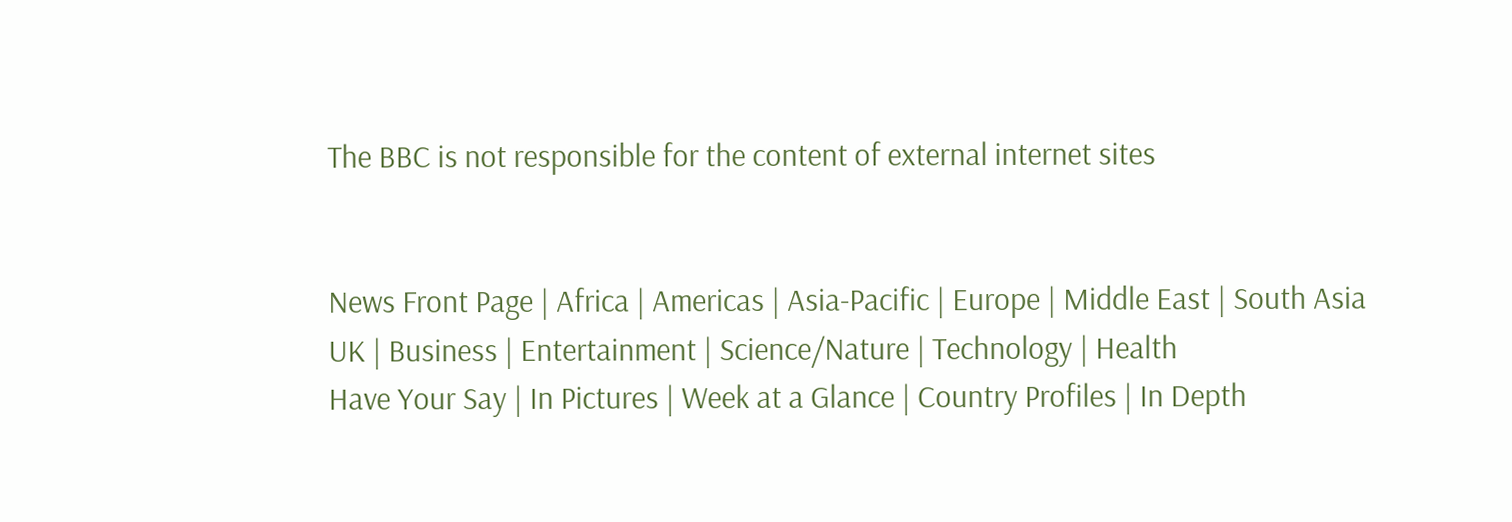The BBC is not responsible for the content of external internet sites


News Front Page | Africa | Americas | Asia-Pacific | Europe | Middle East | South Asia
UK | Business | Entertainment | Science/Nature | Technology | Health
Have Your Say | In Pictures | Week at a Glance | Country Profiles | In Depth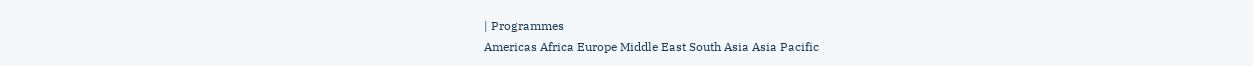| Programmes
Americas Africa Europe Middle East South Asia Asia Pacific